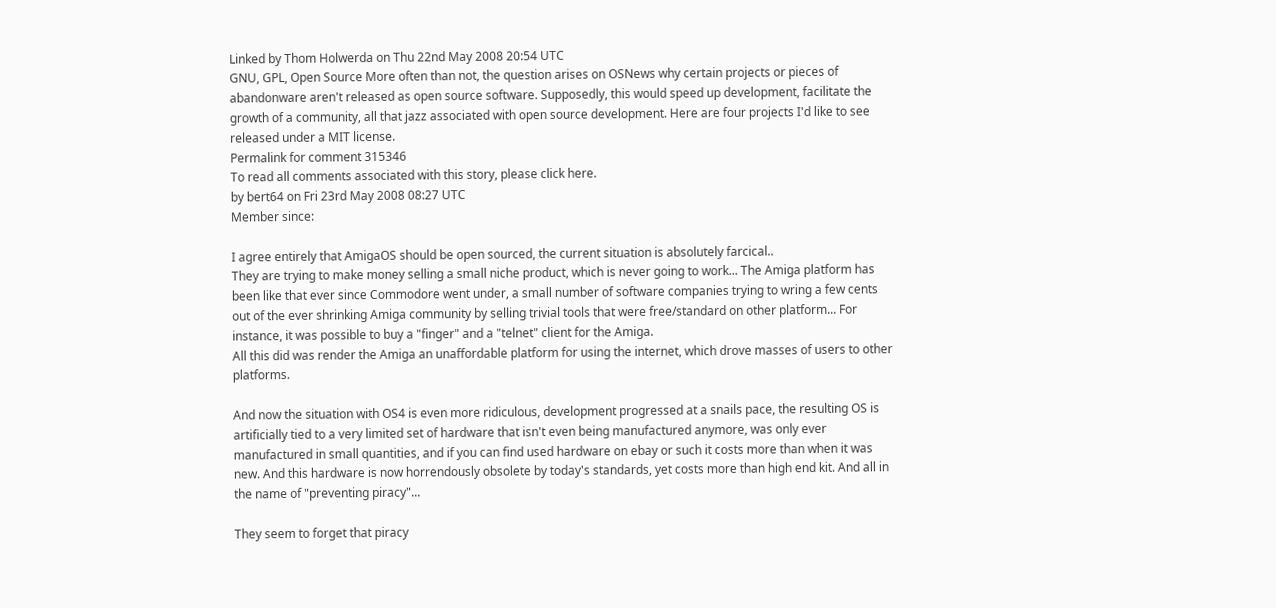Linked by Thom Holwerda on Thu 22nd May 2008 20:54 UTC
GNU, GPL, Open Source More often than not, the question arises on OSNews why certain projects or pieces of abandonware aren't released as open source software. Supposedly, this would speed up development, facilitate the growth of a community, all that jazz associated with open source development. Here are four projects I'd like to see released under a MIT license.
Permalink for comment 315346
To read all comments associated with this story, please click here.
by bert64 on Fri 23rd May 2008 08:27 UTC
Member since:

I agree entirely that AmigaOS should be open sourced, the current situation is absolutely farcical..
They are trying to make money selling a small niche product, which is never going to work... The Amiga platform has been like that ever since Commodore went under, a small number of software companies trying to wring a few cents out of the ever shrinking Amiga community by selling trivial tools that were free/standard on other platform... For instance, it was possible to buy a "finger" and a "telnet" client for the Amiga.
All this did was render the Amiga an unaffordable platform for using the internet, which drove masses of users to other platforms.

And now the situation with OS4 is even more ridiculous, development progressed at a snails pace, the resulting OS is artificially tied to a very limited set of hardware that isn't even being manufactured anymore, was only ever manufactured in small quantities, and if you can find used hardware on ebay or such it costs more than when it was new. And this hardware is now horrendously obsolete by today's standards, yet costs more than high end kit. And all in the name of "preventing piracy"...

They seem to forget that piracy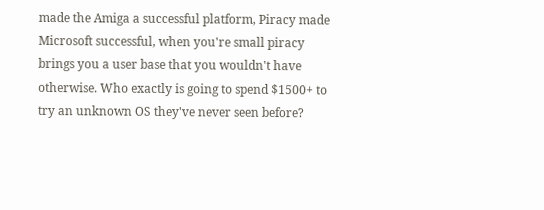made the Amiga a successful platform, Piracy made Microsoft successful, when you're small piracy brings you a user base that you wouldn't have otherwise. Who exactly is going to spend $1500+ to try an unknown OS they've never seen before?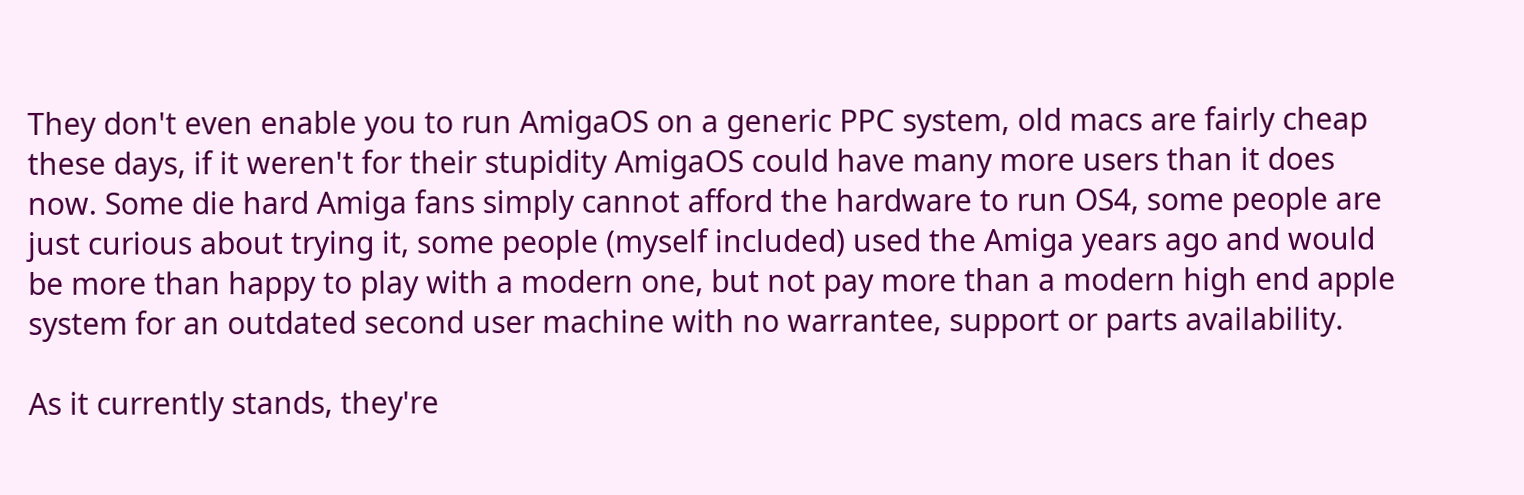They don't even enable you to run AmigaOS on a generic PPC system, old macs are fairly cheap these days, if it weren't for their stupidity AmigaOS could have many more users than it does now. Some die hard Amiga fans simply cannot afford the hardware to run OS4, some people are just curious about trying it, some people (myself included) used the Amiga years ago and would be more than happy to play with a modern one, but not pay more than a modern high end apple system for an outdated second user machine with no warrantee, support or parts availability.

As it currently stands, they're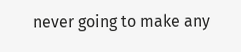never going to make any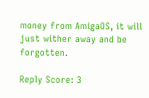money from AmigaOS, it will just wither away and be forgotten.

Reply Score: 3